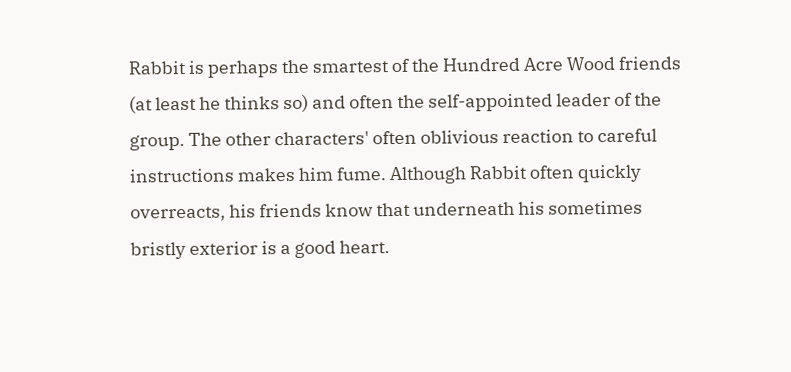Rabbit is perhaps the smartest of the Hundred Acre Wood friends (at least he thinks so) and often the self-appointed leader of the group. The other characters' often oblivious reaction to careful instructions makes him fume. Although Rabbit often quickly overreacts, his friends know that underneath his sometimes bristly exterior is a good heart.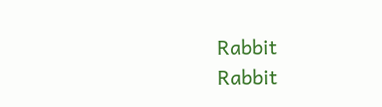Rabbit                                                                        Rabbit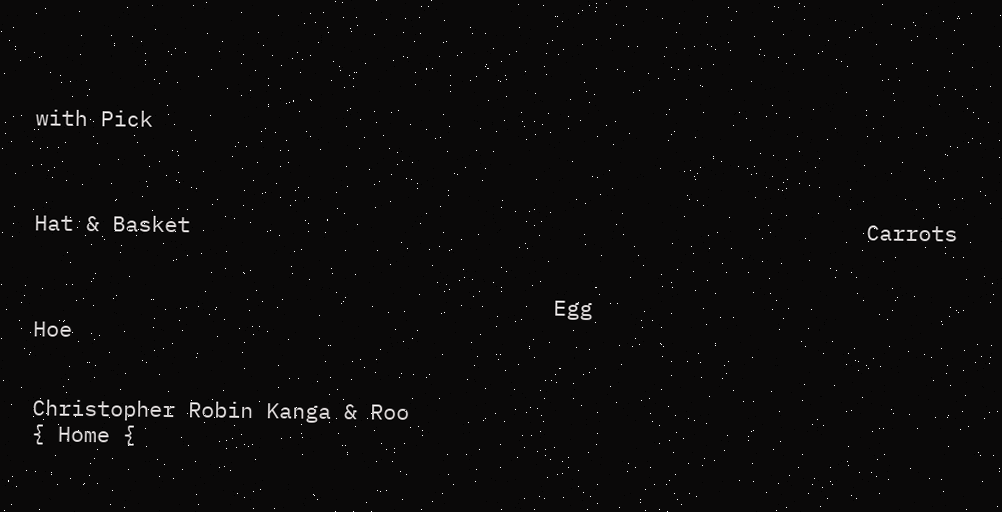with Pick



Hat & Basket                                                    Carrots


                                        Egg                                                            Hoe


Christopher Robin Kanga & Roo
{ Home {